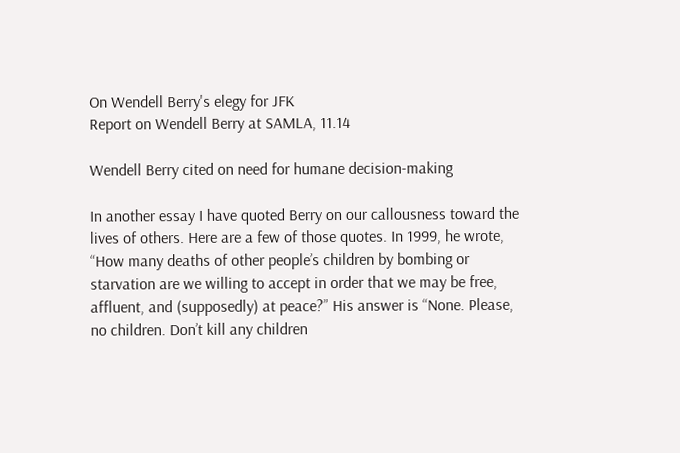On Wendell Berry's elegy for JFK
Report on Wendell Berry at SAMLA, 11.14

Wendell Berry cited on need for humane decision-making

In another essay I have quoted Berry on our callousness toward the lives of others. Here are a few of those quotes. In 1999, he wrote, “How many deaths of other people’s children by bombing or starvation are we willing to accept in order that we may be free, affluent, and (supposedly) at peace?” His answer is “None. Please, no children. Don’t kill any children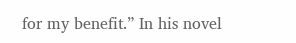for my benefit.” In his novel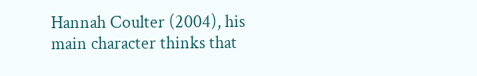Hannah Coulter (2004), his main character thinks that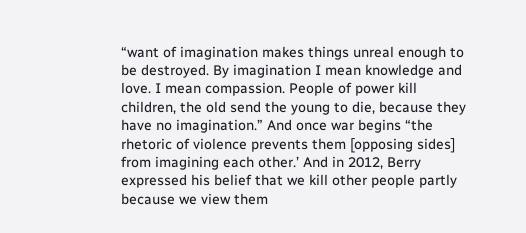“want of imagination makes things unreal enough to be destroyed. By imagination I mean knowledge and love. I mean compassion. People of power kill children, the old send the young to die, because they have no imagination.” And once war begins “the rhetoric of violence prevents them [opposing sides] from imagining each other.’ And in 2012, Berry expressed his belief that we kill other people partly because we view them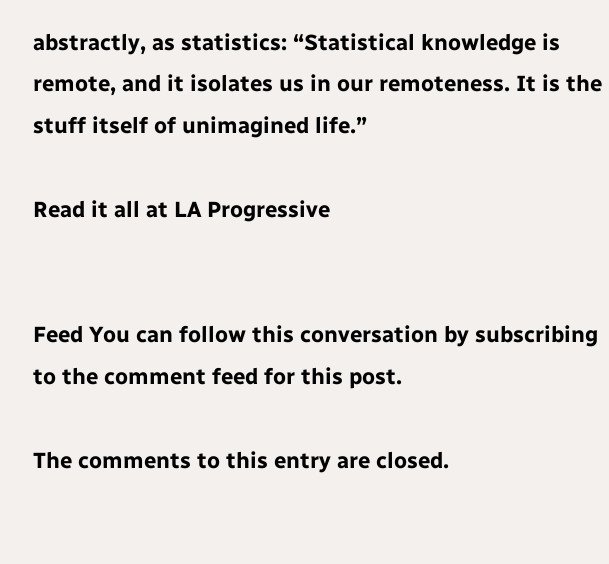abstractly, as statistics: “Statistical knowledge is remote, and it isolates us in our remoteness. It is the stuff itself of unimagined life.”

Read it all at LA Progressive


Feed You can follow this conversation by subscribing to the comment feed for this post.

The comments to this entry are closed.